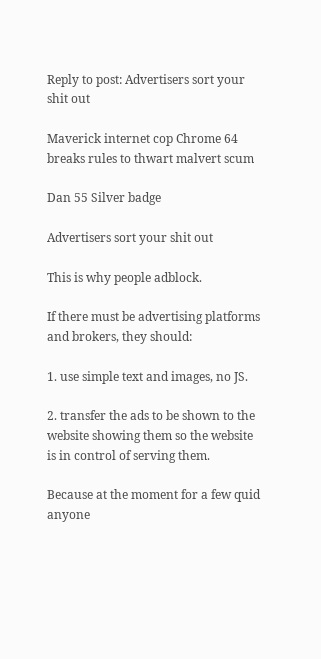Reply to post: Advertisers sort your shit out

Maverick internet cop Chrome 64 breaks rules to thwart malvert scum

Dan 55 Silver badge

Advertisers sort your shit out

This is why people adblock.

If there must be advertising platforms and brokers, they should:

1. use simple text and images, no JS.

2. transfer the ads to be shown to the website showing them so the website is in control of serving them.

Because at the moment for a few quid anyone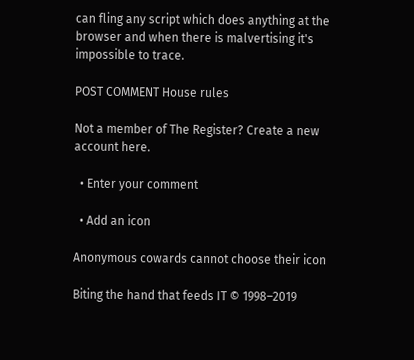can fling any script which does anything at the browser and when there is malvertising it's impossible to trace.

POST COMMENT House rules

Not a member of The Register? Create a new account here.

  • Enter your comment

  • Add an icon

Anonymous cowards cannot choose their icon

Biting the hand that feeds IT © 1998–2019